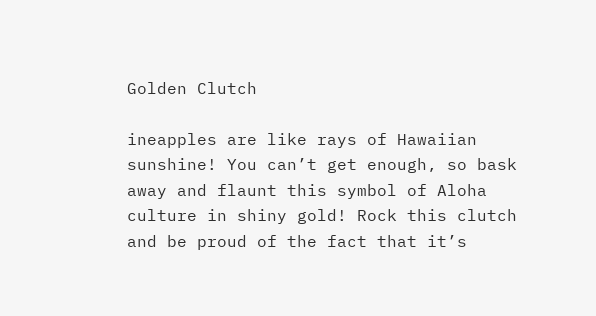Golden Clutch

ineapples are like rays of Hawaiian sunshine! You can’t get enough, so bask away and flaunt this symbol of Aloha culture in shiny gold! Rock this clutch and be proud of the fact that it’s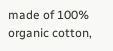made of 100% organic cotton,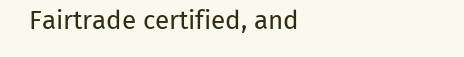Fairtrade certified, and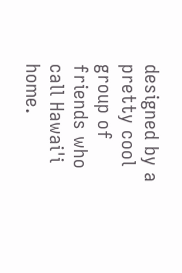designed by a pretty cool group of friends who call Hawai'i home.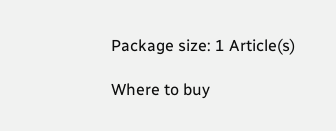Package size: 1 Article(s)

Where to buy